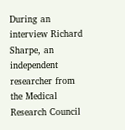During an interview Richard Sharpe, an independent researcher from the Medical Research Council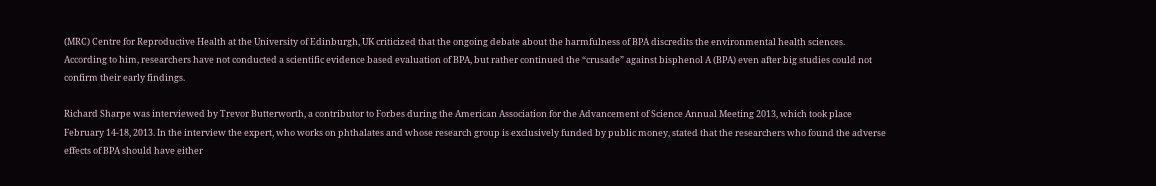(MRC) Centre for Reproductive Health at the University of Edinburgh, UK criticized that the ongoing debate about the harmfulness of BPA discredits the environmental health sciences. According to him, researchers have not conducted a scientific evidence based evaluation of BPA, but rather continued the “crusade” against bisphenol A (BPA) even after big studies could not confirm their early findings.

Richard Sharpe was interviewed by Trevor Butterworth, a contributor to Forbes during the American Association for the Advancement of Science Annual Meeting 2013, which took place February 14-18, 2013. In the interview the expert, who works on phthalates and whose research group is exclusively funded by public money, stated that the researchers who found the adverse effects of BPA should have either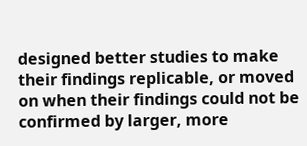designed better studies to make their findings replicable, or moved on when their findings could not be confirmed by larger, more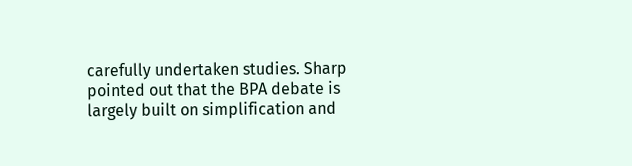carefully undertaken studies. Sharp pointed out that the BPA debate is largely built on simplification and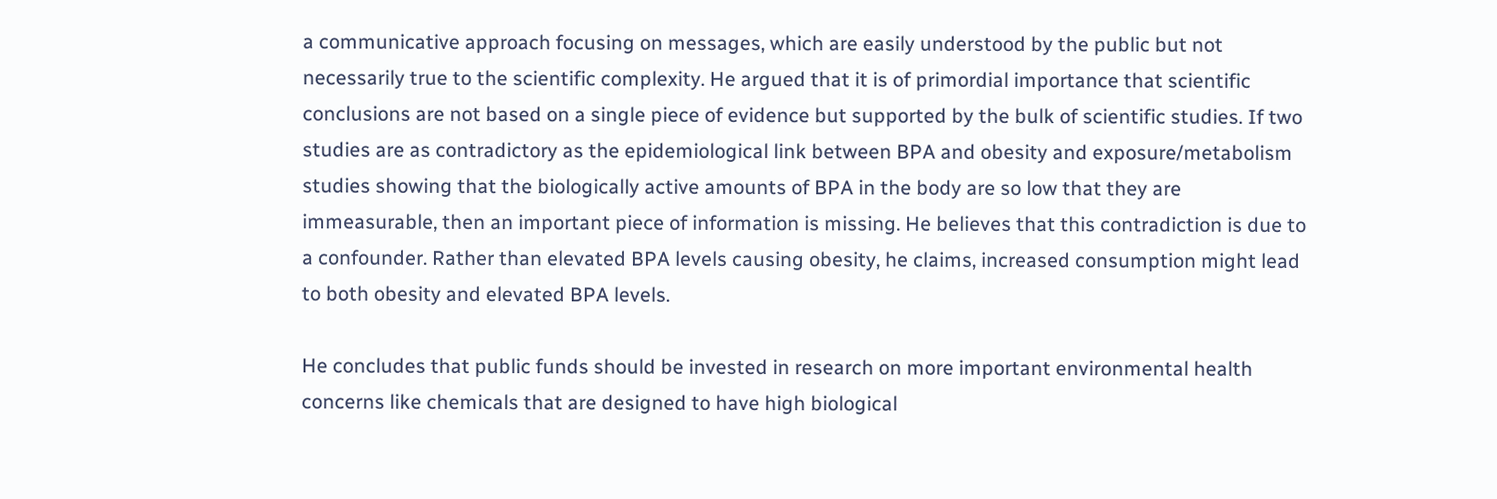a communicative approach focusing on messages, which are easily understood by the public but not necessarily true to the scientific complexity. He argued that it is of primordial importance that scientific conclusions are not based on a single piece of evidence but supported by the bulk of scientific studies. If two studies are as contradictory as the epidemiological link between BPA and obesity and exposure/metabolism studies showing that the biologically active amounts of BPA in the body are so low that they are immeasurable, then an important piece of information is missing. He believes that this contradiction is due to a confounder. Rather than elevated BPA levels causing obesity, he claims, increased consumption might lead to both obesity and elevated BPA levels.

He concludes that public funds should be invested in research on more important environmental health concerns like chemicals that are designed to have high biological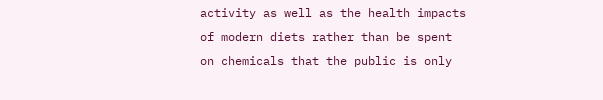activity as well as the health impacts of modern diets rather than be spent on chemicals that the public is only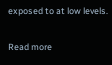exposed to at low levels.

Read more